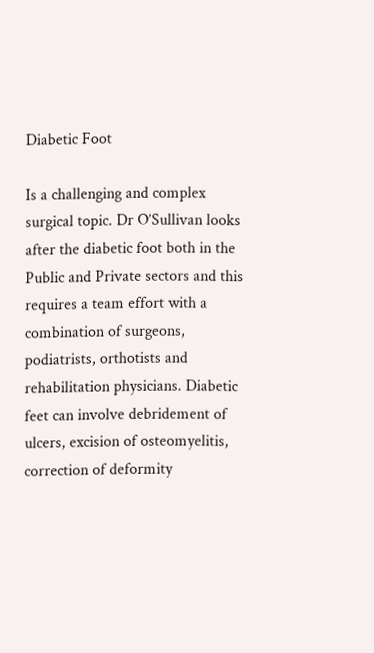Diabetic Foot

Is a challenging and complex surgical topic. Dr O’Sullivan looks after the diabetic foot both in the Public and Private sectors and this requires a team effort with a combination of surgeons, podiatrists, orthotists and rehabilitation physicians. Diabetic feet can involve debridement of ulcers, excision of osteomyelitis, correction of deformity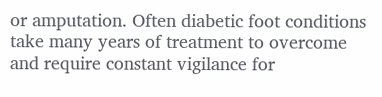or amputation. Often diabetic foot conditions take many years of treatment to overcome and require constant vigilance for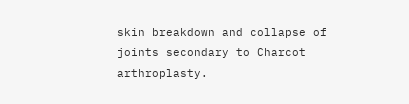skin breakdown and collapse of joints secondary to Charcot arthroplasty.